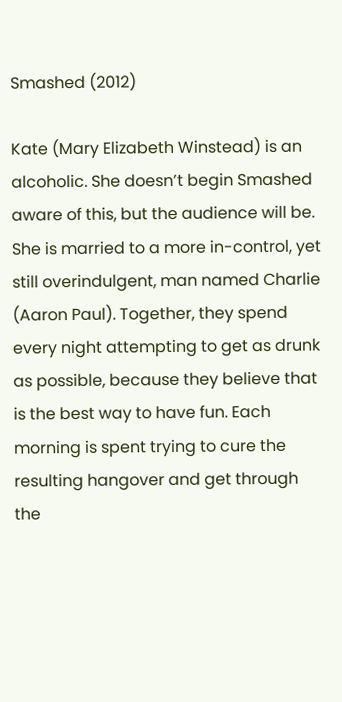Smashed (2012)

Kate (Mary Elizabeth Winstead) is an alcoholic. She doesn’t begin Smashed aware of this, but the audience will be. She is married to a more in-control, yet still overindulgent, man named Charlie (Aaron Paul). Together, they spend every night attempting to get as drunk as possible, because they believe that is the best way to have fun. Each morning is spent trying to cure the resulting hangover and get through the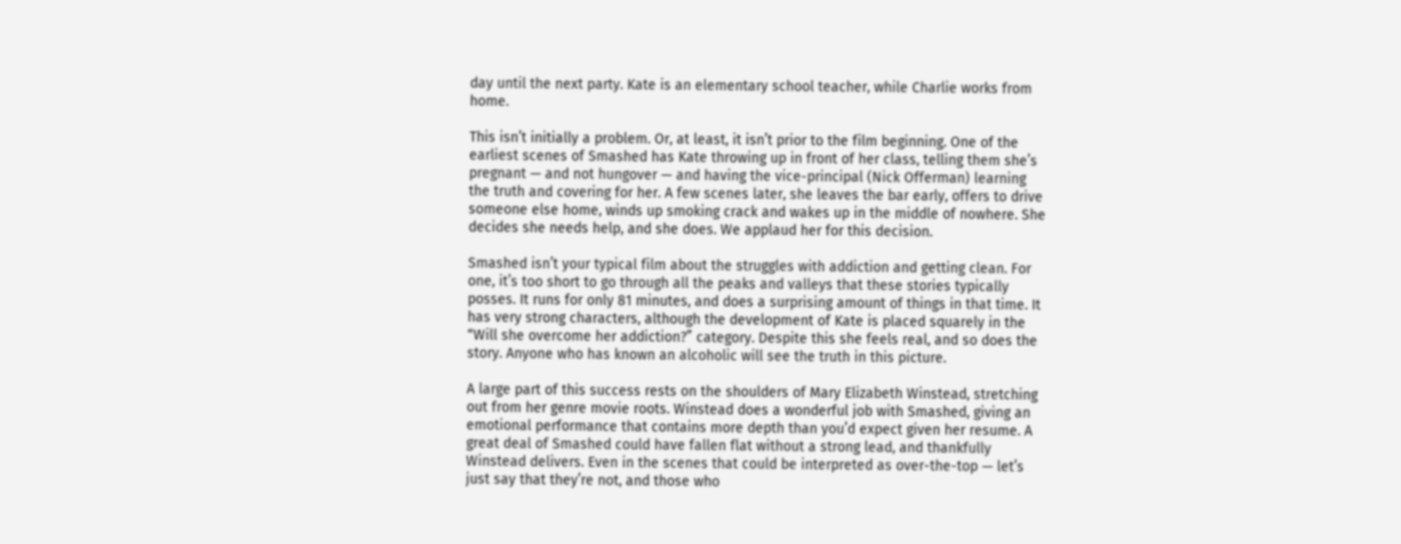day until the next party. Kate is an elementary school teacher, while Charlie works from home.

This isn’t initially a problem. Or, at least, it isn’t prior to the film beginning. One of the earliest scenes of Smashed has Kate throwing up in front of her class, telling them she’s pregnant — and not hungover — and having the vice-principal (Nick Offerman) learning the truth and covering for her. A few scenes later, she leaves the bar early, offers to drive someone else home, winds up smoking crack and wakes up in the middle of nowhere. She decides she needs help, and she does. We applaud her for this decision.

Smashed isn’t your typical film about the struggles with addiction and getting clean. For one, it’s too short to go through all the peaks and valleys that these stories typically posses. It runs for only 81 minutes, and does a surprising amount of things in that time. It has very strong characters, although the development of Kate is placed squarely in the “Will she overcome her addiction?” category. Despite this she feels real, and so does the story. Anyone who has known an alcoholic will see the truth in this picture.

A large part of this success rests on the shoulders of Mary Elizabeth Winstead, stretching out from her genre movie roots. Winstead does a wonderful job with Smashed, giving an emotional performance that contains more depth than you’d expect given her resume. A great deal of Smashed could have fallen flat without a strong lead, and thankfully Winstead delivers. Even in the scenes that could be interpreted as over-the-top — let’s just say that they’re not, and those who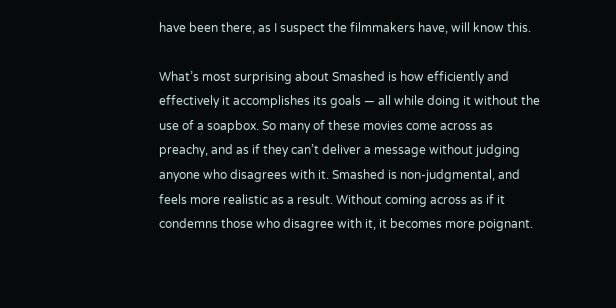have been there, as I suspect the filmmakers have, will know this.

What’s most surprising about Smashed is how efficiently and effectively it accomplishes its goals — all while doing it without the use of a soapbox. So many of these movies come across as preachy, and as if they can’t deliver a message without judging anyone who disagrees with it. Smashed is non-judgmental, and feels more realistic as a result. Without coming across as if it condemns those who disagree with it, it becomes more poignant.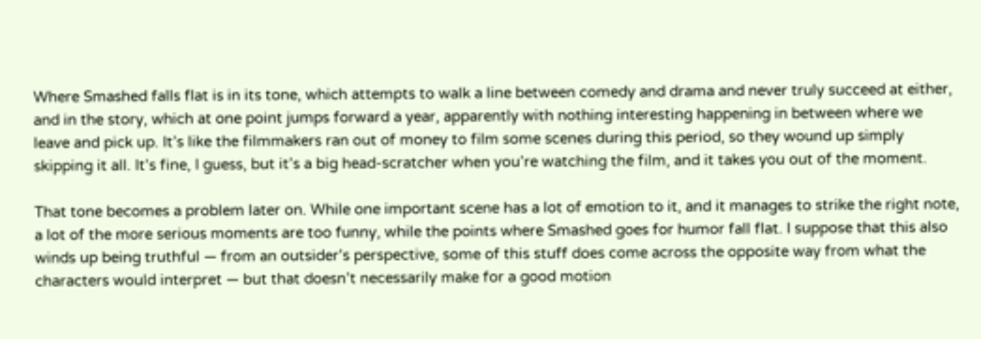Where Smashed falls flat is in its tone, which attempts to walk a line between comedy and drama and never truly succeed at either, and in the story, which at one point jumps forward a year, apparently with nothing interesting happening in between where we leave and pick up. It’s like the filmmakers ran out of money to film some scenes during this period, so they wound up simply skipping it all. It’s fine, I guess, but it’s a big head-scratcher when you’re watching the film, and it takes you out of the moment.

That tone becomes a problem later on. While one important scene has a lot of emotion to it, and it manages to strike the right note, a lot of the more serious moments are too funny, while the points where Smashed goes for humor fall flat. I suppose that this also winds up being truthful — from an outsider’s perspective, some of this stuff does come across the opposite way from what the characters would interpret — but that doesn’t necessarily make for a good motion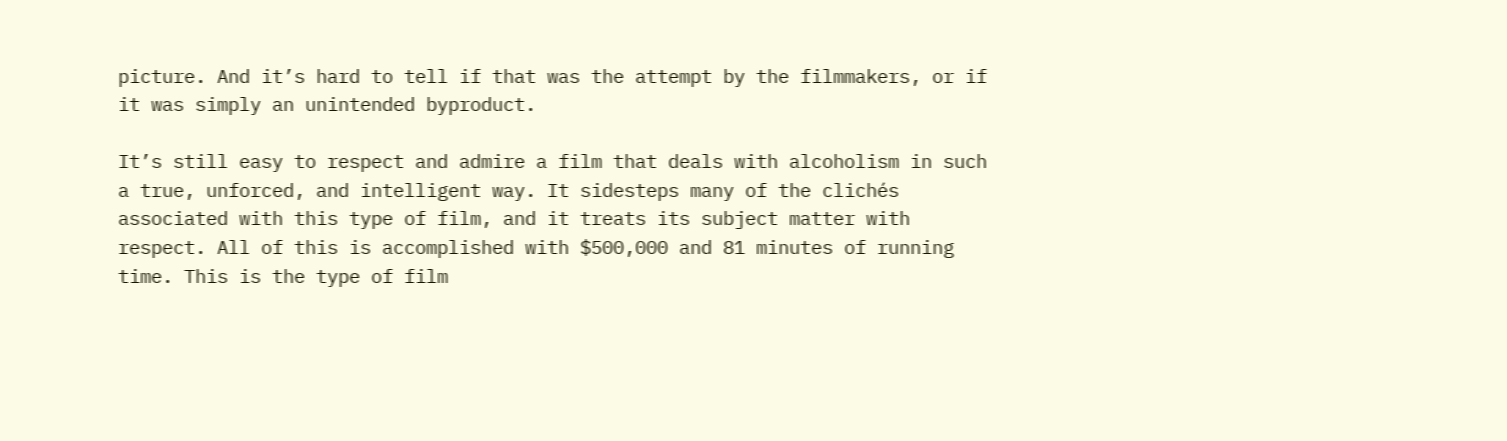picture. And it’s hard to tell if that was the attempt by the filmmakers, or if it was simply an unintended byproduct.

It’s still easy to respect and admire a film that deals with alcoholism in such a true, unforced, and intelligent way. It sidesteps many of the clichés associated with this type of film, and it treats its subject matter with respect. All of this is accomplished with $500,000 and 81 minutes of running time. This is the type of film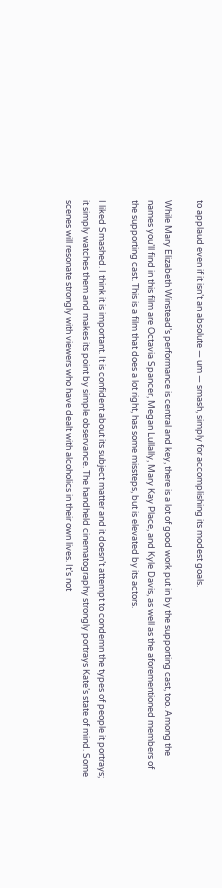to applaud even if it isn’t an absolute — um — smash, simply for accomplishing its modest goals.

While Mary Elizabeth Winstead’s performance is central and key, there is a lot of good work put in by the supporting cast, too. Among the names you’ll find in this film are Octavia Spancer, Megan Lullally, Mary Kay Place, and Kyle Davis, as well as the aforementioned members of the supporting cast. This is a film that does a lot right, has some missteps, but is elevated by its actors.

I liked Smashed. I think it is important. It is confident about its subject matter and it doesn’t attempt to condemn the types of people it portrays; it simply watches them and makes its point by simple observance. The handheld cinematography strongly portrays Kate’s state of mind. Some scenes will resonate strongly with viewers who have dealt with alcoholics in their own lives. It’s not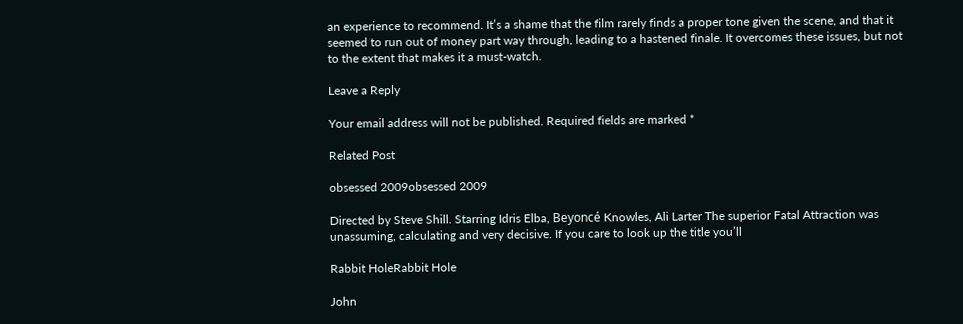an experience to recommend. It’s a shame that the film rarely finds a proper tone given the scene, and that it seemed to run out of money part way through, leading to a hastened finale. It overcomes these issues, but not to the extent that makes it a must-watch.

Leave a Reply

Your email address will not be published. Required fields are marked *

Related Post

obsessed 2009obsessed 2009

Directed by Steve Shill. Starring Idris Elba, Beyoncé Knowles, Ali Larter The superior Fatal Attraction was unassuming, calculating and very decisive. If you care to look up the title you’ll

Rabbit HoleRabbit Hole

John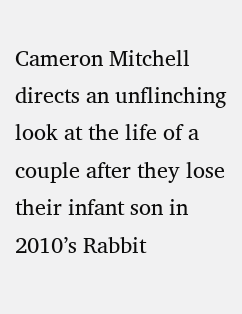Cameron Mitchell directs an unflinching look at the life of a couple after they lose their infant son in 2010’s Rabbit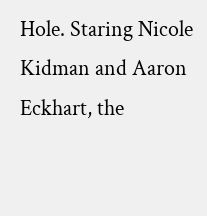Hole. Staring Nicole Kidman and Aaron Eckhart, the